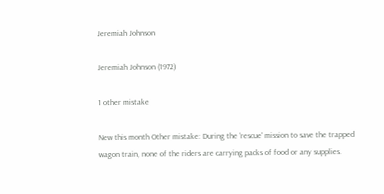Jeremiah Johnson

Jeremiah Johnson (1972)

1 other mistake

New this month Other mistake: During the ‘rescue' mission to save the trapped wagon train, none of the riders are carrying packs of food or any supplies.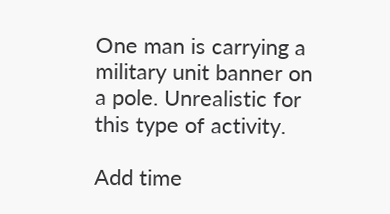One man is carrying a military unit banner on a pole. Unrealistic for this type of activity.

Add time